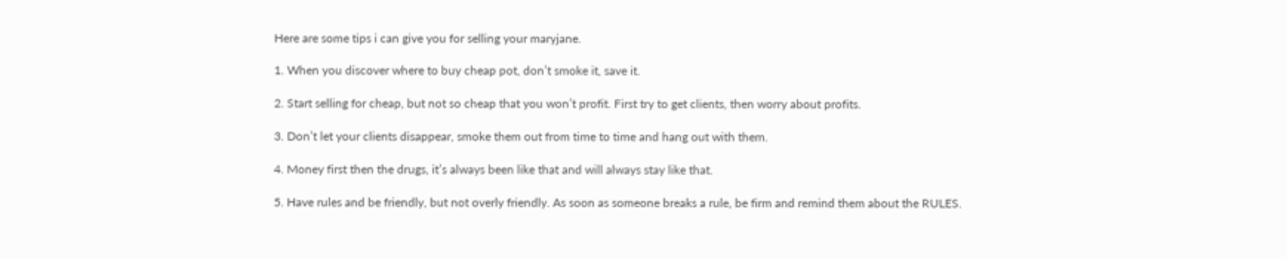Here are some tips i can give you for selling your maryjane.

1. When you discover where to buy cheap pot, don’t smoke it, save it.

2. Start selling for cheap, but not so cheap that you won’t profit. First try to get clients, then worry about profits.

3. Don’t let your clients disappear, smoke them out from time to time and hang out with them.

4. Money first then the drugs, it’s always been like that and will always stay like that.

5. Have rules and be friendly, but not overly friendly. As soon as someone breaks a rule, be firm and remind them about the RULES.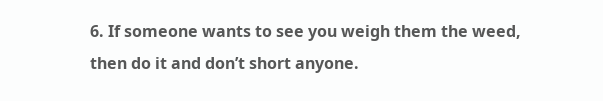6. If someone wants to see you weigh them the weed, then do it and don’t short anyone.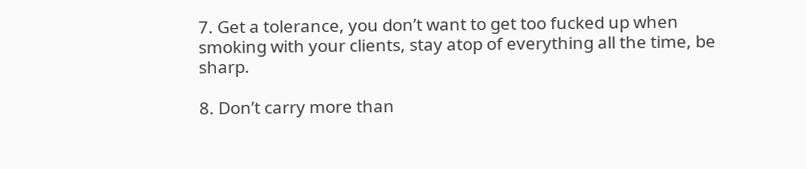7. Get a tolerance, you don’t want to get too fucked up when smoking with your clients, stay atop of everything all the time, be sharp.

8. Don’t carry more than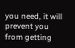you need, it will prevent you from getting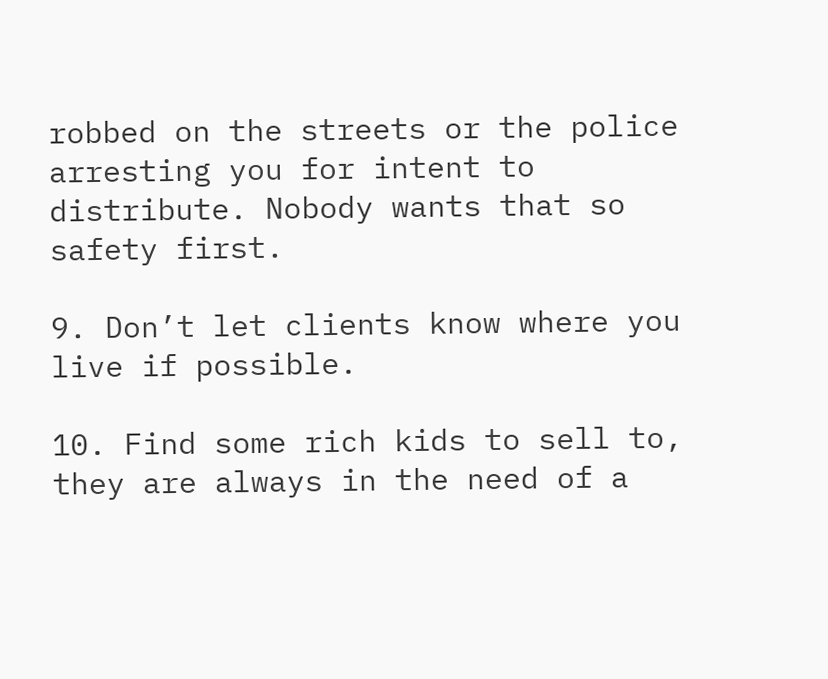robbed on the streets or the police arresting you for intent to distribute. Nobody wants that so safety first.

9. Don’t let clients know where you live if possible.

10. Find some rich kids to sell to, they are always in the need of a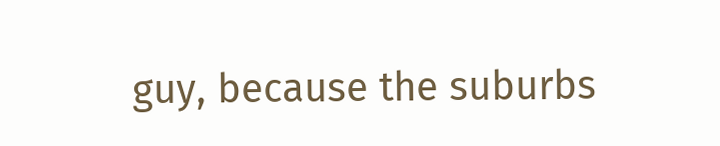guy, because the suburbs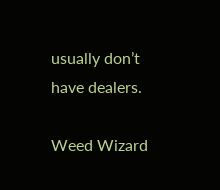usually don’t have dealers.

Weed Wizard